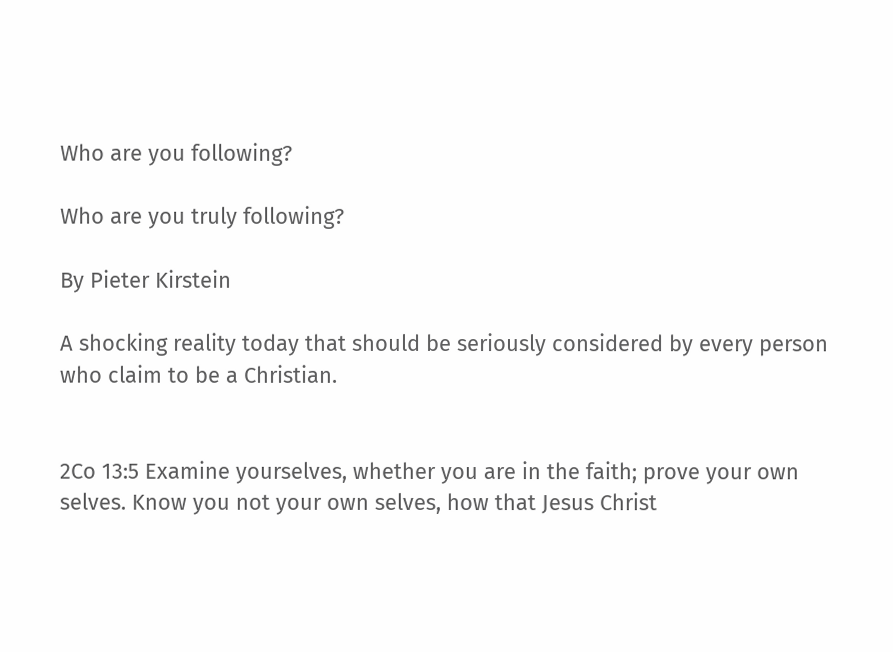Who are you following?

Who are you truly following?

By Pieter Kirstein

A shocking reality today that should be seriously considered by every person who claim to be a Christian.


2Co 13:5 Examine yourselves, whether you are in the faith; prove your own selves. Know you not your own selves, how that Jesus Christ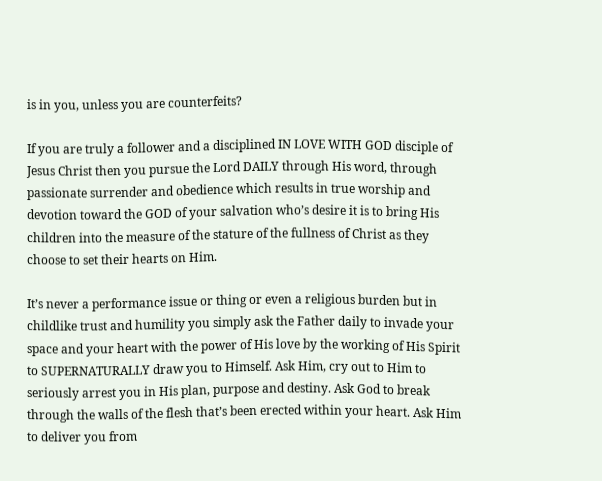is in you, unless you are counterfeits?

If you are truly a follower and a disciplined IN LOVE WITH GOD disciple of Jesus Christ then you pursue the Lord DAILY through His word, through passionate surrender and obedience which results in true worship and devotion toward the GOD of your salvation who’s desire it is to bring His children into the measure of the stature of the fullness of Christ as they choose to set their hearts on Him.

It’s never a performance issue or thing or even a religious burden but in childlike trust and humility you simply ask the Father daily to invade your space and your heart with the power of His love by the working of His Spirit to SUPERNATURALLY draw you to Himself. Ask Him, cry out to Him to seriously arrest you in His plan, purpose and destiny. Ask God to break through the walls of the flesh that’s been erected within your heart. Ask Him to deliver you from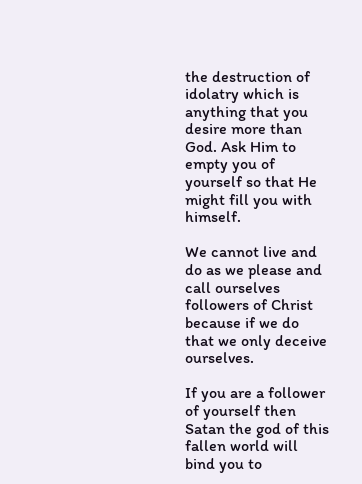the destruction of idolatry which is anything that you desire more than God. Ask Him to empty you of yourself so that He might fill you with himself.

We cannot live and do as we please and call ourselves followers of Christ because if we do that we only deceive ourselves.

If you are a follower of yourself then Satan the god of this fallen world will bind you to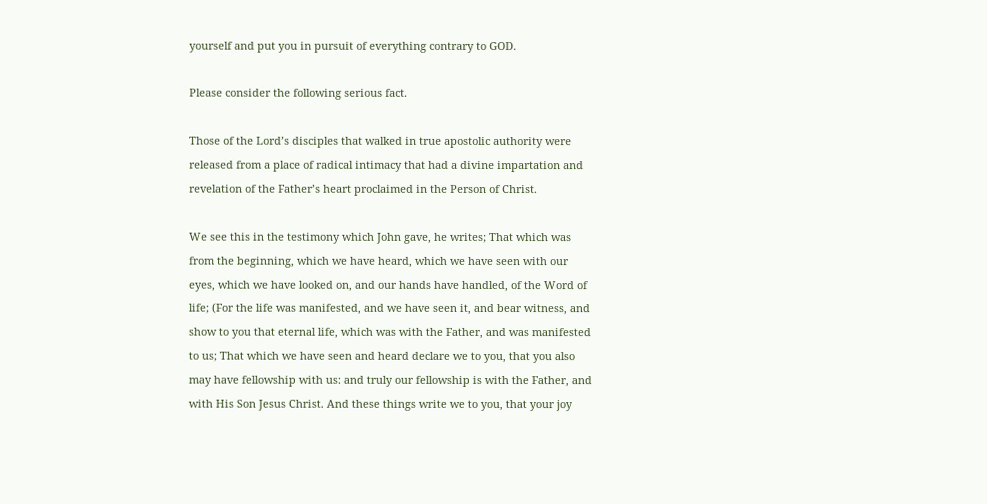yourself and put you in pursuit of everything contrary to GOD.

Please consider the following serious fact.

Those of the Lord’s disciples that walked in true apostolic authority were released from a place of radical intimacy that had a divine impartation and revelation of the Father’s heart proclaimed in the Person of Christ.

We see this in the testimony which John gave, he writes; That which was from the beginning, which we have heard, which we have seen with our eyes, which we have looked on, and our hands have handled, of the Word of life; (For the life was manifested, and we have seen it, and bear witness, and show to you that eternal life, which was with the Father, and was manifested to us; That which we have seen and heard declare we to you, that you also may have fellowship with us: and truly our fellowship is with the Father, and with His Son Jesus Christ. And these things write we to you, that your joy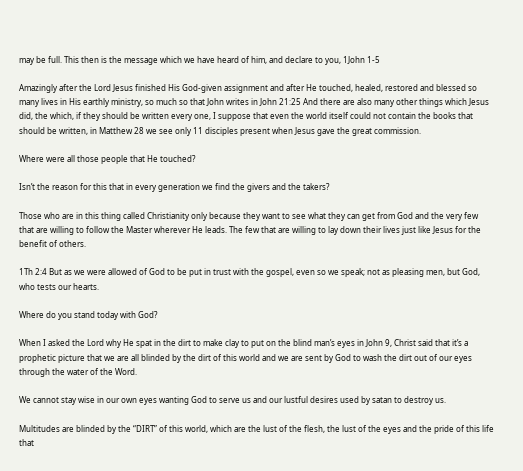may be full. This then is the message which we have heard of him, and declare to you, 1John 1-5

Amazingly after the Lord Jesus finished His God-given assignment and after He touched, healed, restored and blessed so many lives in His earthly ministry, so much so that John writes in John 21:25 And there are also many other things which Jesus did, the which, if they should be written every one, I suppose that even the world itself could not contain the books that should be written, in Matthew 28 we see only 11 disciples present when Jesus gave the great commission.

Where were all those people that He touched?

Isn’t the reason for this that in every generation we find the givers and the takers?

Those who are in this thing called Christianity only because they want to see what they can get from God and the very few that are willing to follow the Master wherever He leads. The few that are willing to lay down their lives just like Jesus for the benefit of others.

1Th 2:4 But as we were allowed of God to be put in trust with the gospel, even so we speak; not as pleasing men, but God, who tests our hearts.

Where do you stand today with God?

When I asked the Lord why He spat in the dirt to make clay to put on the blind man’s eyes in John 9, Christ said that it’s a prophetic picture that we are all blinded by the dirt of this world and we are sent by God to wash the dirt out of our eyes through the water of the Word.

We cannot stay wise in our own eyes wanting God to serve us and our lustful desires used by satan to destroy us.

Multitudes are blinded by the “DIRT” of this world, which are the lust of the flesh, the lust of the eyes and the pride of this life that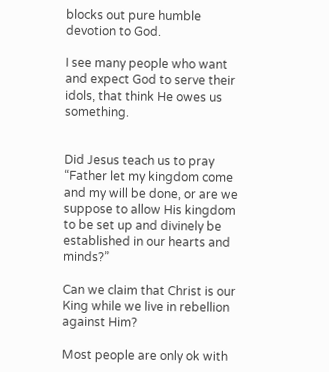blocks out pure humble devotion to God.

I see many people who want and expect God to serve their idols, that think He owes us something.


Did Jesus teach us to pray “Father let my kingdom come and my will be done, or are we suppose to allow His kingdom to be set up and divinely be established in our hearts and minds?”

Can we claim that Christ is our King while we live in rebellion against Him?

Most people are only ok with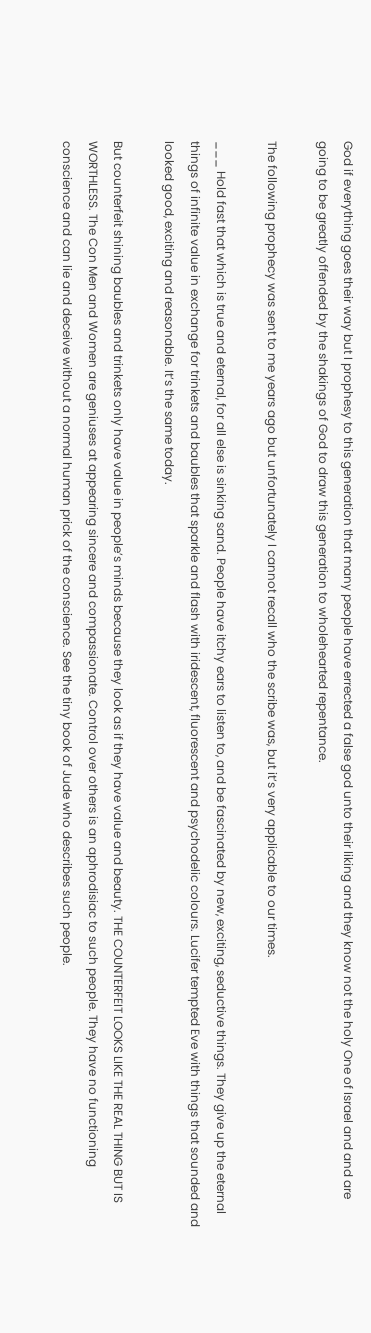God if everything goes their way but I prophesy to this generation that many people have errected a false god unto their liking and they know not the holy One of Israel and and are going to be greatly offended by the shakings of God to draw this generation to wholehearted repentance.

The following prophecy was sent to me years ago but unfortunately I cannot recall who the scribe was, but it’s very applicable to our times.

___ Hold fast that which is true and eternal, for all else is sinking sand. People have itchy ears to listen to, and be fascinated by new, exciting, seductive things. They give up the eternal things of infinite value in exchange for trinkets and baubles that sparkle and flash with iridescent, fluorescent and psychodelic colours. Lucifer tempted Eve with things that sounded and looked good, exciting and reasonable. It’s the same today.

But counterfeit shining baubles and trinkets only have value in people’s minds because they look as if they have value and beauty. THE COUNTERFEIT LOOKS LIKE THE REAL THING BUT IS WORTHLESS. The Con Men and Women are geniuses at appearing sincere and compassionate. Control over others is an aphrodisiac to such people. They have no functioning conscience and can lie and deceive without a normal human prick of the conscience. See the tiny book of Jude who describes such people.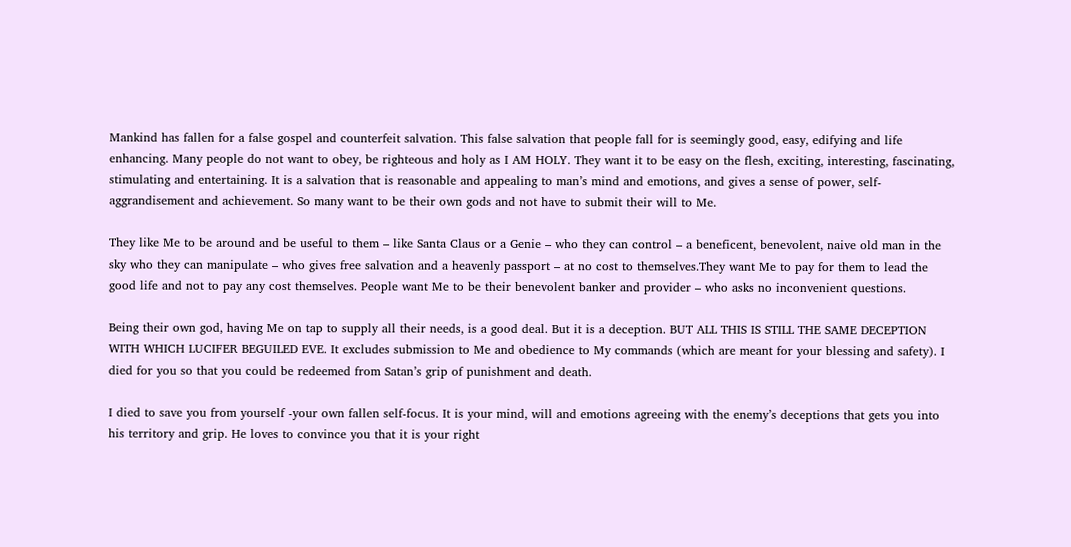Mankind has fallen for a false gospel and counterfeit salvation. This false salvation that people fall for is seemingly good, easy, edifying and life enhancing. Many people do not want to obey, be righteous and holy as I AM HOLY. They want it to be easy on the flesh, exciting, interesting, fascinating, stimulating and entertaining. It is a salvation that is reasonable and appealing to man’s mind and emotions, and gives a sense of power, self-aggrandisement and achievement. So many want to be their own gods and not have to submit their will to Me.

They like Me to be around and be useful to them – like Santa Claus or a Genie – who they can control – a beneficent, benevolent, naive old man in the sky who they can manipulate – who gives free salvation and a heavenly passport – at no cost to themselves.They want Me to pay for them to lead the good life and not to pay any cost themselves. People want Me to be their benevolent banker and provider – who asks no inconvenient questions.

Being their own god, having Me on tap to supply all their needs, is a good deal. But it is a deception. BUT ALL THIS IS STILL THE SAME DECEPTION WITH WHICH LUCIFER BEGUILED EVE. It excludes submission to Me and obedience to My commands (which are meant for your blessing and safety). I died for you so that you could be redeemed from Satan’s grip of punishment and death.

I died to save you from yourself -your own fallen self-focus. It is your mind, will and emotions agreeing with the enemy’s deceptions that gets you into his territory and grip. He loves to convince you that it is your right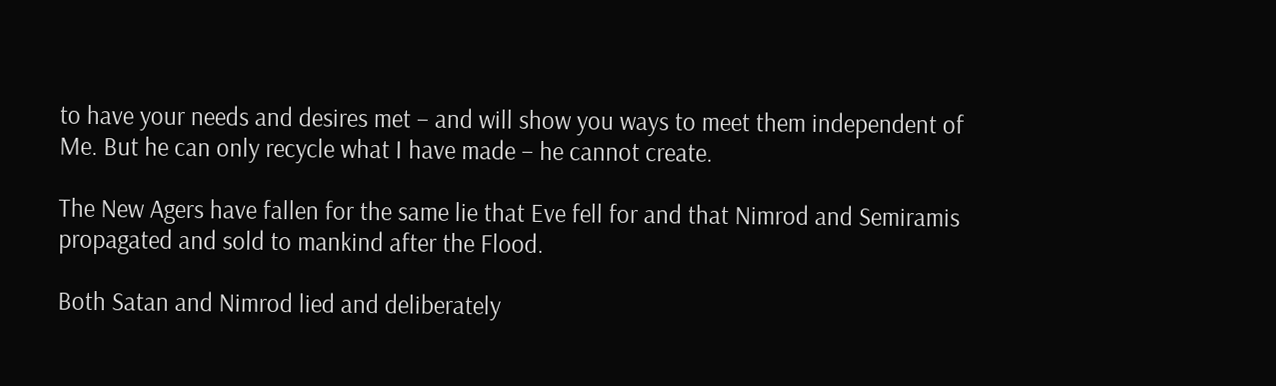to have your needs and desires met – and will show you ways to meet them independent of Me. But he can only recycle what I have made – he cannot create.

The New Agers have fallen for the same lie that Eve fell for and that Nimrod and Semiramis propagated and sold to mankind after the Flood.

Both Satan and Nimrod lied and deliberately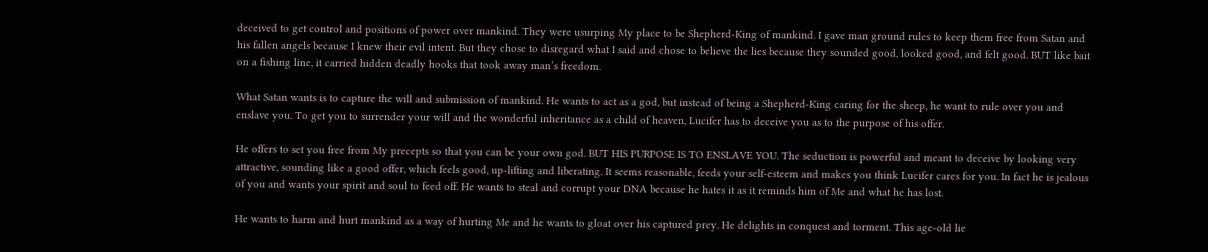deceived to get control and positions of power over mankind. They were usurping My place to be Shepherd-King of mankind. I gave man ground rules to keep them free from Satan and his fallen angels because I knew their evil intent. But they chose to disregard what I said and chose to believe the lies because they sounded good, looked good, and felt good. BUT like bait on a fishing line, it carried hidden deadly hooks that took away man’s freedom.

What Satan wants is to capture the will and submission of mankind. He wants to act as a god, but instead of being a Shepherd-King caring for the sheep, he want to rule over you and enslave you. To get you to surrender your will and the wonderful inheritance as a child of heaven, Lucifer has to deceive you as to the purpose of his offer.

He offers to set you free from My precepts so that you can be your own god. BUT HIS PURPOSE IS TO ENSLAVE YOU. The seduction is powerful and meant to deceive by looking very attractive, sounding like a good offer, which feels good, up-lifting and liberating. It seems reasonable, feeds your self-esteem and makes you think Lucifer cares for you. In fact he is jealous of you and wants your spirit and soul to feed off. He wants to steal and corrupt your DNA because he hates it as it reminds him of Me and what he has lost.

He wants to harm and hurt mankind as a way of hurting Me and he wants to gloat over his captured prey. He delights in conquest and torment. This age-old lie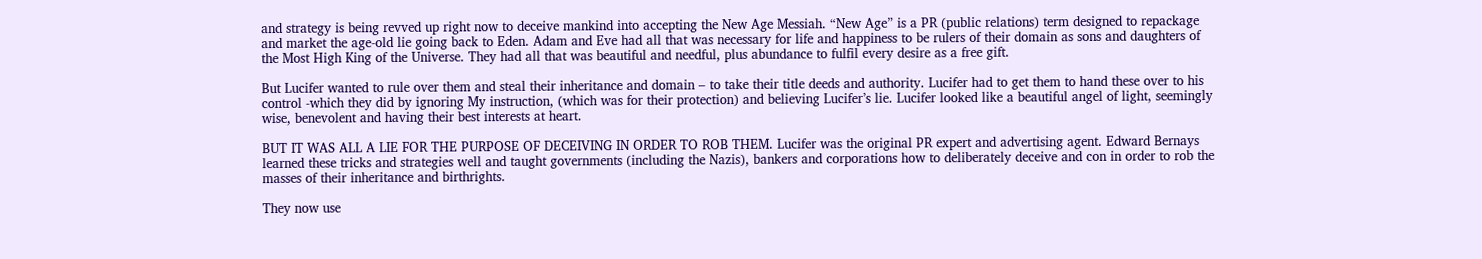and strategy is being revved up right now to deceive mankind into accepting the New Age Messiah. “New Age” is a PR (public relations) term designed to repackage and market the age-old lie going back to Eden. Adam and Eve had all that was necessary for life and happiness to be rulers of their domain as sons and daughters of the Most High King of the Universe. They had all that was beautiful and needful, plus abundance to fulfil every desire as a free gift.

But Lucifer wanted to rule over them and steal their inheritance and domain – to take their title deeds and authority. Lucifer had to get them to hand these over to his control -which they did by ignoring My instruction, (which was for their protection) and believing Lucifer’s lie. Lucifer looked like a beautiful angel of light, seemingly wise, benevolent and having their best interests at heart.

BUT IT WAS ALL A LIE FOR THE PURPOSE OF DECEIVING IN ORDER TO ROB THEM. Lucifer was the original PR expert and advertising agent. Edward Bernays learned these tricks and strategies well and taught governments (including the Nazis), bankers and corporations how to deliberately deceive and con in order to rob the masses of their inheritance and birthrights.

They now use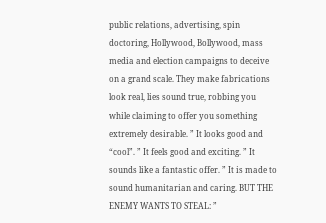public relations, advertising, spin doctoring, Hollywood, Bollywood, mass media and election campaigns to deceive on a grand scale. They make fabrications look real, lies sound true, robbing you while claiming to offer you something extremely desirable. ” It looks good and “cool”. ” It feels good and exciting. ” It sounds like a fantastic offer. ” It is made to sound humanitarian and caring. BUT THE ENEMY WANTS TO STEAL: ”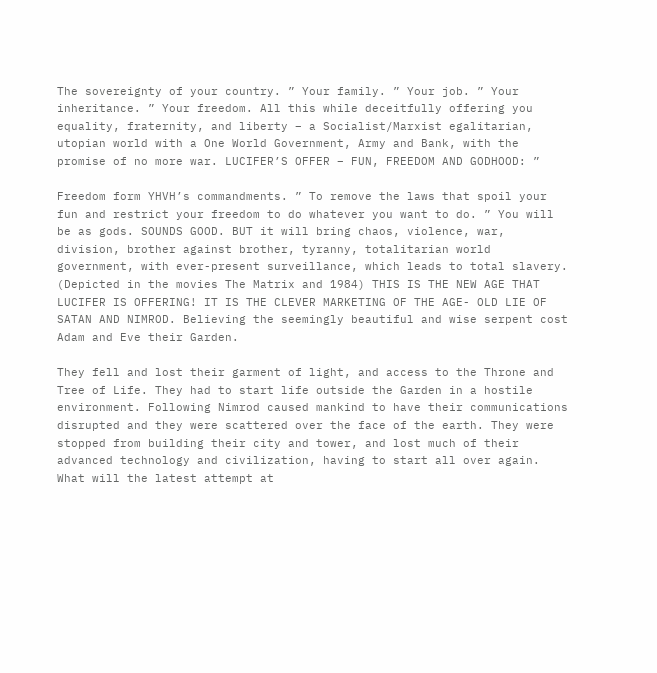The sovereignty of your country. ” Your family. ” Your job. ” Your inheritance. ” Your freedom. All this while deceitfully offering you equality, fraternity, and liberty – a Socialist/Marxist egalitarian, utopian world with a One World Government, Army and Bank, with the promise of no more war. LUCIFER’S OFFER – FUN, FREEDOM AND GODHOOD: ”

Freedom form YHVH’s commandments. ” To remove the laws that spoil your fun and restrict your freedom to do whatever you want to do. ” You will be as gods. SOUNDS GOOD. BUT it will bring chaos, violence, war, division, brother against brother, tyranny, totalitarian world government, with ever-present surveillance, which leads to total slavery. (Depicted in the movies The Matrix and 1984) THIS IS THE NEW AGE THAT LUCIFER IS OFFERING! IT IS THE CLEVER MARKETING OF THE AGE- OLD LIE OF SATAN AND NIMROD. Believing the seemingly beautiful and wise serpent cost Adam and Eve their Garden.

They fell and lost their garment of light, and access to the Throne and Tree of Life. They had to start life outside the Garden in a hostile environment. Following Nimrod caused mankind to have their communications disrupted and they were scattered over the face of the earth. They were stopped from building their city and tower, and lost much of their advanced technology and civilization, having to start all over again. What will the latest attempt at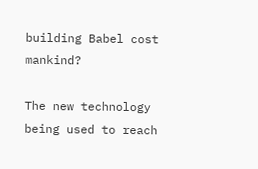building Babel cost mankind?

The new technology being used to reach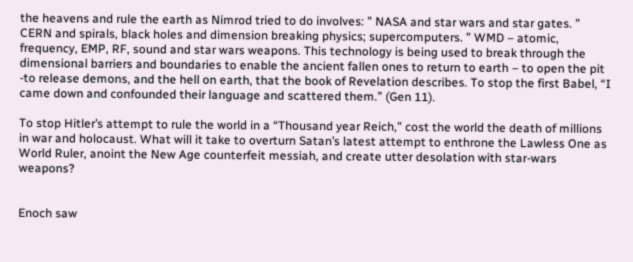the heavens and rule the earth as Nimrod tried to do involves: ” NASA and star wars and star gates. ” CERN and spirals, black holes and dimension breaking physics; supercomputers. ” WMD – atomic, frequency, EMP, RF, sound and star wars weapons. This technology is being used to break through the dimensional barriers and boundaries to enable the ancient fallen ones to return to earth – to open the pit -to release demons, and the hell on earth, that the book of Revelation describes. To stop the first Babel, “I came down and confounded their language and scattered them.” (Gen 11).

To stop Hitler’s attempt to rule the world in a “Thousand year Reich,” cost the world the death of millions in war and holocaust. What will it take to overturn Satan’s latest attempt to enthrone the Lawless One as World Ruler, anoint the New Age counterfeit messiah, and create utter desolation with star-wars weapons?


Enoch saw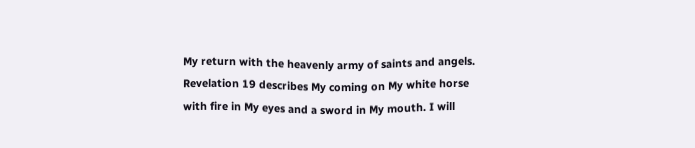My return with the heavenly army of saints and angels. Revelation 19 describes My coming on My white horse with fire in My eyes and a sword in My mouth. I will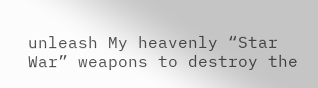unleash My heavenly “Star War” weapons to destroy the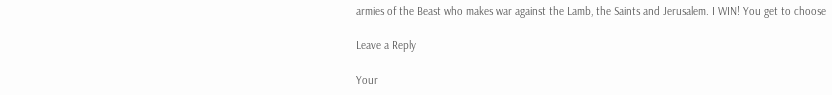armies of the Beast who makes war against the Lamb, the Saints and Jerusalem. I WIN! You get to choose

Leave a Reply

Your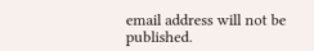email address will not be published.